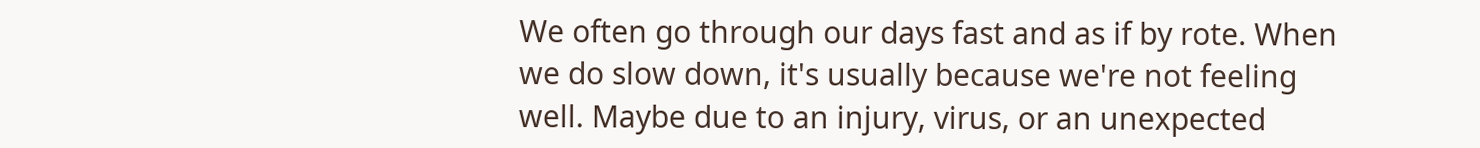We often go through our days fast and as if by rote. When we do slow down, it's usually because we're not feeling well. Maybe due to an injury, virus, or an unexpected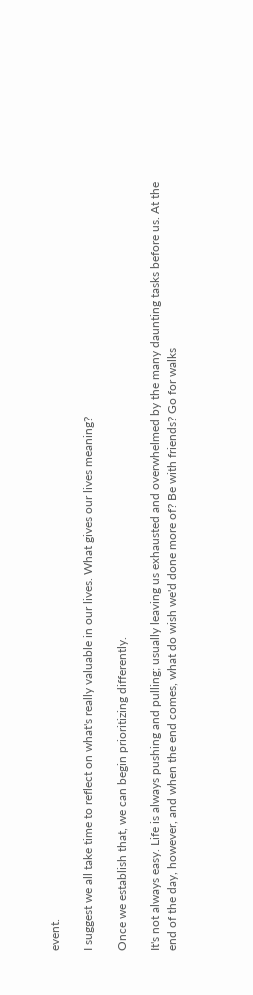event.

I suggest we all take time to reflect on what's really valuable in our lives. What gives our lives meaning?

Once we establish that, we can begin prioritizing differently.

It's not always easy. Life is always pushing and pulling; usually leaving us exhausted and overwhelmed by the many daunting tasks before us. At the end of the day, however, and when the end comes, what do wish we'd done more of? Be with friends? Go for walks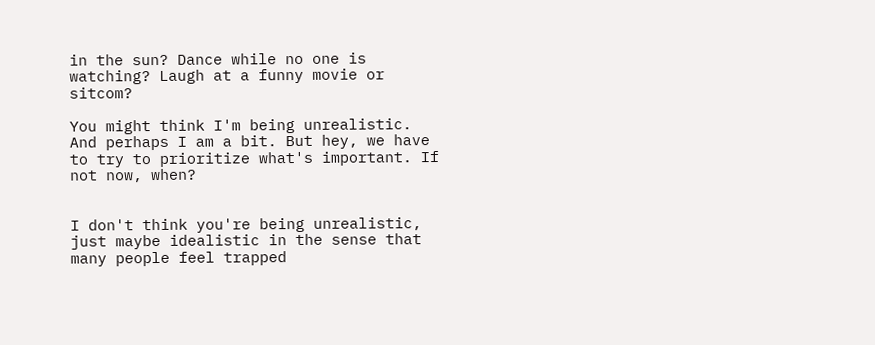in the sun? Dance while no one is watching? Laugh at a funny movie or sitcom?

You might think I'm being unrealistic. And perhaps I am a bit. But hey, we have to try to prioritize what's important. If not now, when?


I don't think you're being unrealistic, just maybe idealistic in the sense that many people feel trapped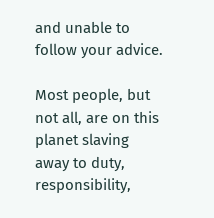and unable to follow your advice.

Most people, but not all, are on this planet slaving away to duty, responsibility,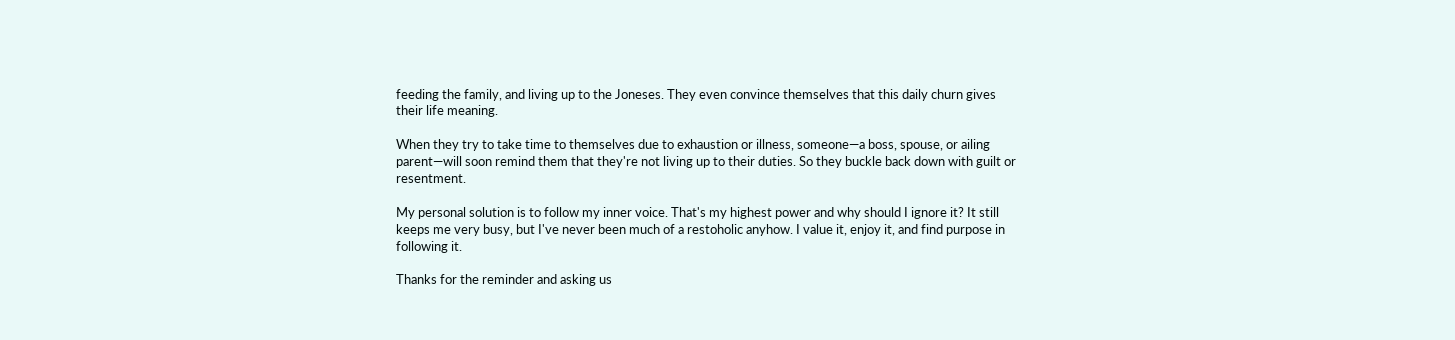feeding the family, and living up to the Joneses. They even convince themselves that this daily churn gives their life meaning.

When they try to take time to themselves due to exhaustion or illness, someone—a boss, spouse, or ailing parent—will soon remind them that they're not living up to their duties. So they buckle back down with guilt or resentment.

My personal solution is to follow my inner voice. That's my highest power and why should I ignore it? It still keeps me very busy, but I've never been much of a restoholic anyhow. I value it, enjoy it, and find purpose in following it.

Thanks for the reminder and asking us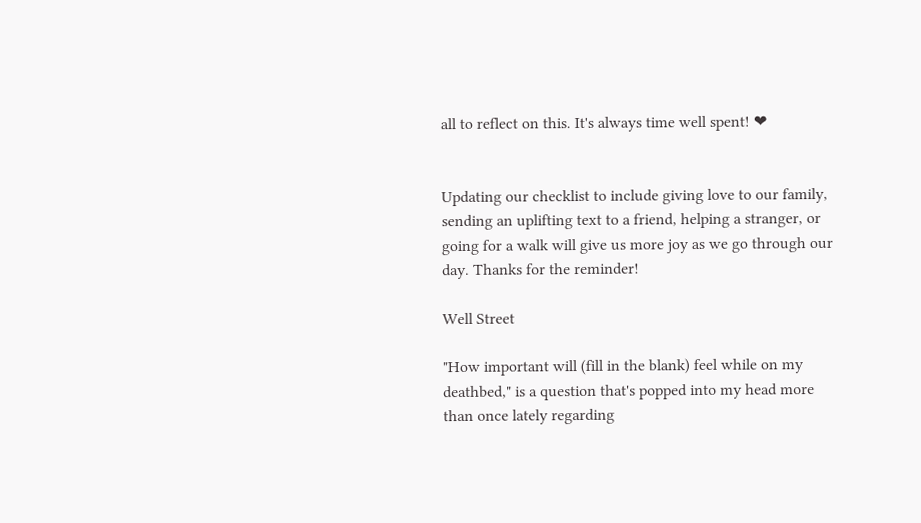all to reflect on this. It's always time well spent! ❤


Updating our checklist to include giving love to our family, sending an uplifting text to a friend, helping a stranger, or going for a walk will give us more joy as we go through our day. Thanks for the reminder!

Well Street

"How important will (fill in the blank) feel while on my deathbed," is a question that's popped into my head more than once lately regarding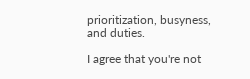prioritization, busyness, and duties.

I agree that you're not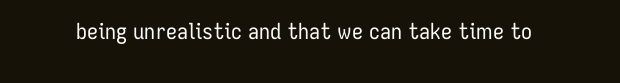being unrealistic and that we can take time to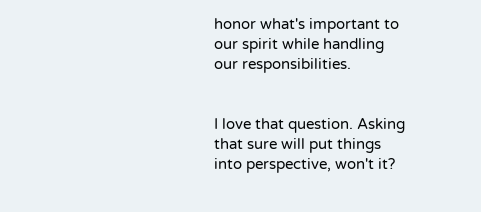honor what's important to our spirit while handling our responsibilities.


I love that question. Asking that sure will put things into perspective, won't it?